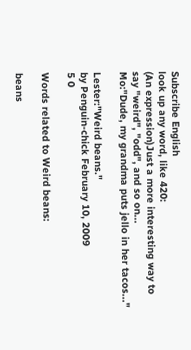Subscribe English
look up any word, like 420:
(An expression)Just a more interesting way to say "weird", "odd", and so on...
Mo:"Dude, my grandma puts jello in her tacos..."

Lester:"Weird beans."
by Penguin-chick February 10, 2009
5 0

Words related to Weird beans:

beans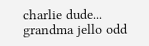charlie dude... grandma jello odd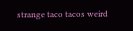strange taco tacos weird